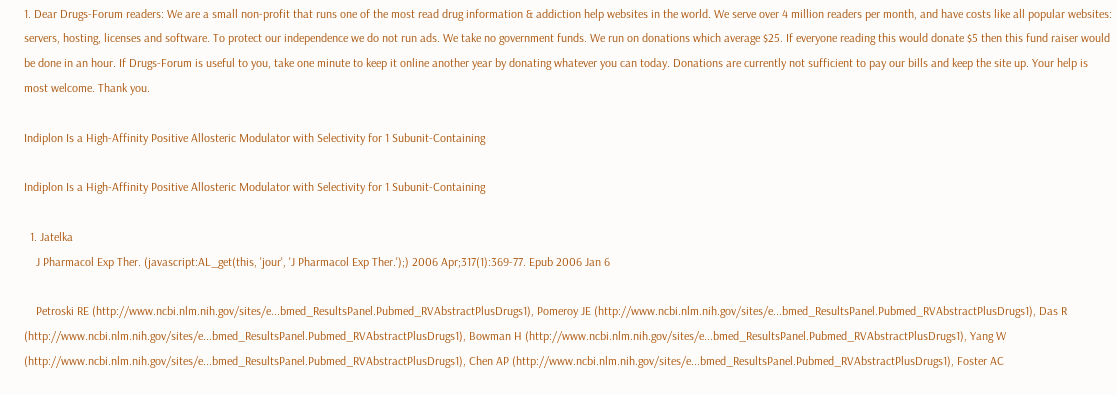1. Dear Drugs-Forum readers: We are a small non-profit that runs one of the most read drug information & addiction help websites in the world. We serve over 4 million readers per month, and have costs like all popular websites: servers, hosting, licenses and software. To protect our independence we do not run ads. We take no government funds. We run on donations which average $25. If everyone reading this would donate $5 then this fund raiser would be done in an hour. If Drugs-Forum is useful to you, take one minute to keep it online another year by donating whatever you can today. Donations are currently not sufficient to pay our bills and keep the site up. Your help is most welcome. Thank you.

Indiplon Is a High-Affinity Positive Allosteric Modulator with Selectivity for 1 Subunit-Containing

Indiplon Is a High-Affinity Positive Allosteric Modulator with Selectivity for 1 Subunit-Containing

  1. Jatelka
    J Pharmacol Exp Ther. (javascript:AL_get(this, 'jour', 'J Pharmacol Exp Ther.');) 2006 Apr;317(1):369-77. Epub 2006 Jan 6

    Petroski RE (http://www.ncbi.nlm.nih.gov/sites/e...bmed_ResultsPanel.Pubmed_RVAbstractPlusDrugs1), Pomeroy JE (http://www.ncbi.nlm.nih.gov/sites/e...bmed_ResultsPanel.Pubmed_RVAbstractPlusDrugs1), Das R (http://www.ncbi.nlm.nih.gov/sites/e...bmed_ResultsPanel.Pubmed_RVAbstractPlusDrugs1), Bowman H (http://www.ncbi.nlm.nih.gov/sites/e...bmed_ResultsPanel.Pubmed_RVAbstractPlusDrugs1), Yang W (http://www.ncbi.nlm.nih.gov/sites/e...bmed_ResultsPanel.Pubmed_RVAbstractPlusDrugs1), Chen AP (http://www.ncbi.nlm.nih.gov/sites/e...bmed_ResultsPanel.Pubmed_RVAbstractPlusDrugs1), Foster AC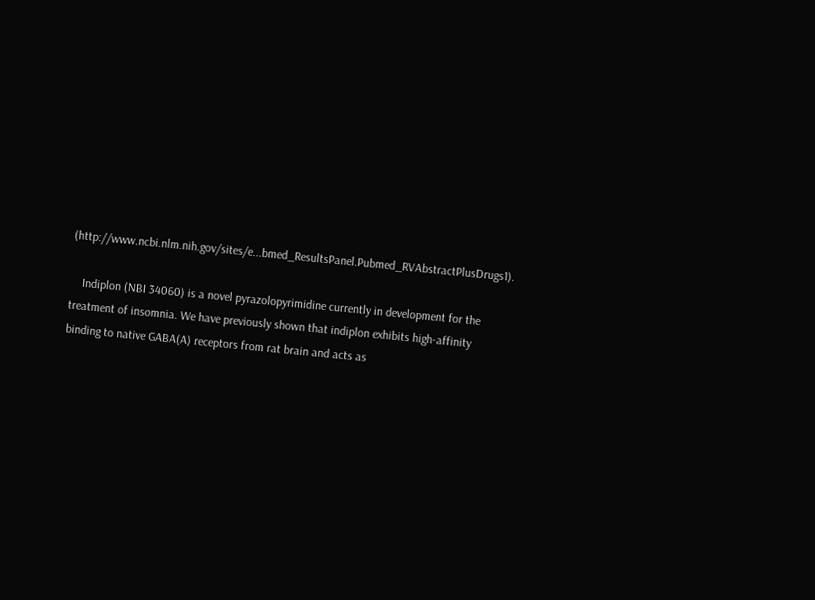(http://www.ncbi.nlm.nih.gov/sites/e...bmed_ResultsPanel.Pubmed_RVAbstractPlusDrugs1).

    Indiplon (NBI 34060) is a novel pyrazolopyrimidine currently in development for the treatment of insomnia. We have previously shown that indiplon exhibits high-affinity binding to native GABA(A) receptors from rat brain and acts as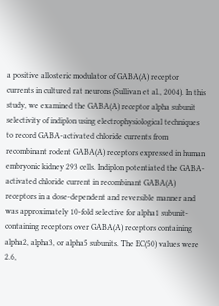a positive allosteric modulator of GABA(A) receptor currents in cultured rat neurons (Sullivan et al., 2004). In this study, we examined the GABA(A) receptor alpha subunit selectivity of indiplon using electrophysiological techniques to record GABA-activated chloride currents from recombinant rodent GABA(A) receptors expressed in human embryonic kidney 293 cells. Indiplon potentiated the GABA-activated chloride current in recombinant GABA(A) receptors in a dose-dependent and reversible manner and was approximately 10-fold selective for alpha1 subunit-containing receptors over GABA(A) receptors containing alpha2, alpha3, or alpha5 subunits. The EC(50) values were 2.6,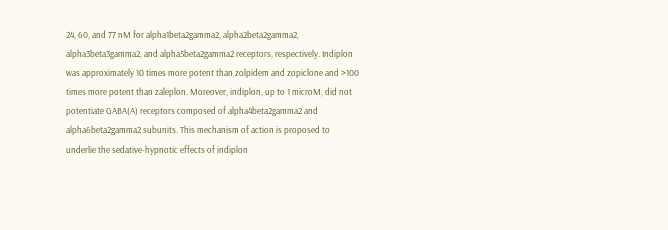24, 60, and 77 nM for alpha1beta2gamma2, alpha2beta2gamma2, alpha3beta3gamma2, and alpha5beta2gamma2 receptors, respectively. Indiplon was approximately 10 times more potent than zolpidem and zopiclone and >100 times more potent than zaleplon. Moreover, indiplon, up to 1 microM, did not potentiate GABA(A) receptors composed of alpha4beta2gamma2 and alpha6beta2gamma2 subunits. This mechanism of action is proposed to underlie the sedative-hypnotic effects of indiplon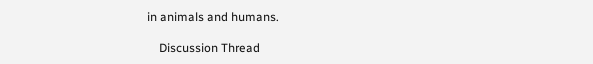in animals and humans.

    Discussion Thread